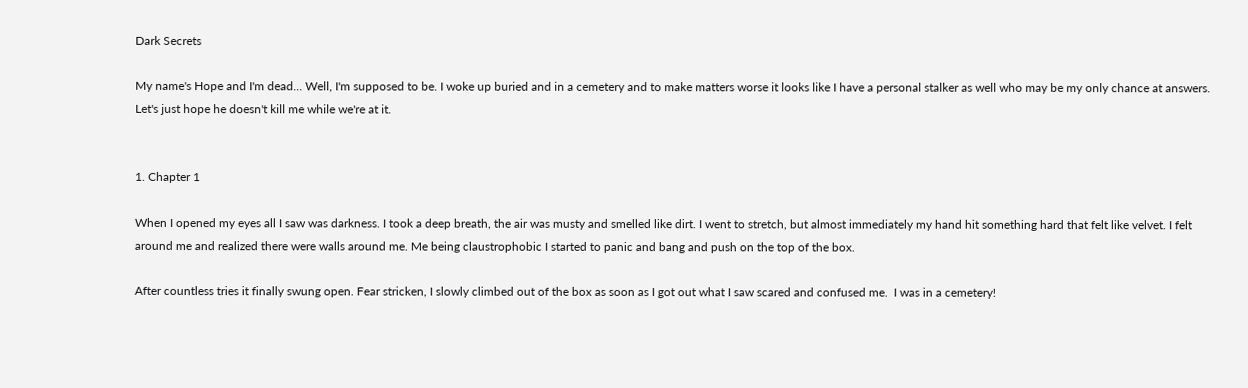Dark Secrets

My name's Hope and I'm dead... Well, I'm supposed to be. I woke up buried and in a cemetery and to make matters worse it looks like I have a personal stalker as well who may be my only chance at answers. Let's just hope he doesn't kill me while we're at it.


1. Chapter 1

When I opened my eyes all I saw was darkness. I took a deep breath, the air was musty and smelled like dirt. I went to stretch, but almost immediately my hand hit something hard that felt like velvet. I felt around me and realized there were walls around me. Me being claustrophobic I started to panic and bang and push on the top of the box.

After countless tries it finally swung open. Fear stricken, I slowly climbed out of the box as soon as I got out what I saw scared and confused me.  I was in a cemetery!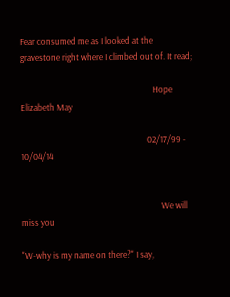Fear consumed me as I looked at the gravestone right where I climbed out of. It read;

                                                                  Hope Elizabeth May

                                                               02/17/99 - 10/04/14


                                                                      We will miss you

"W-why is my name on there?" I say,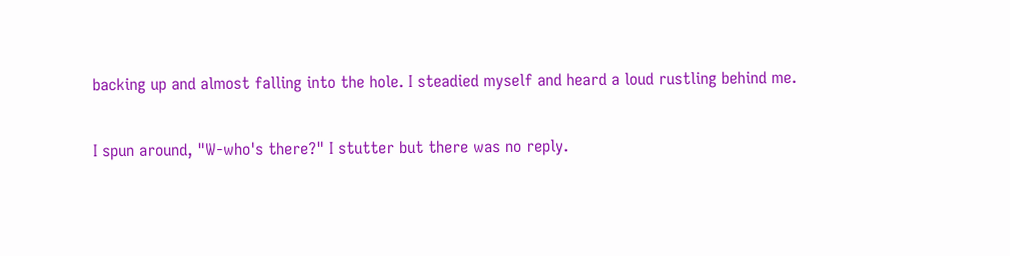backing up and almost falling into the hole. I steadied myself and heard a loud rustling behind me.

I spun around, "W-who's there?" I stutter but there was no reply.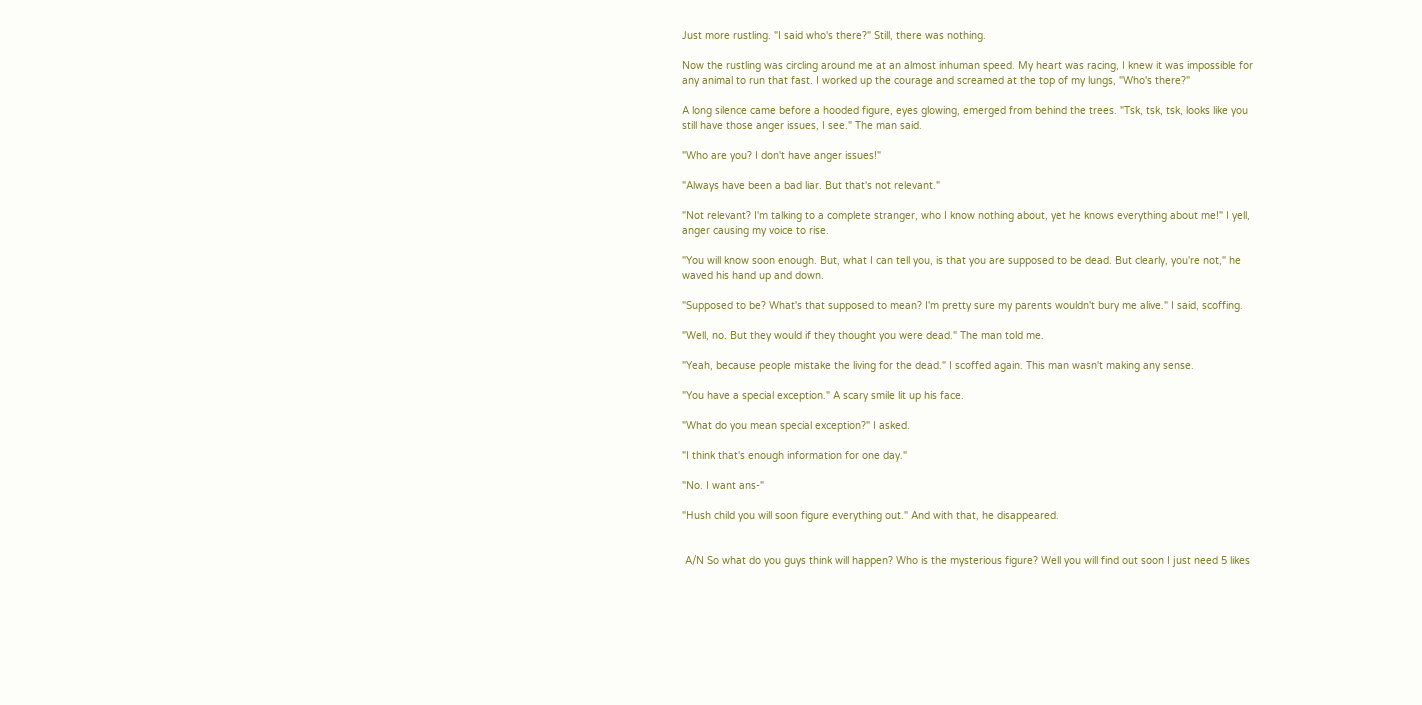Just more rustling. "I said who's there?" Still, there was nothing.

Now the rustling was circling around me at an almost inhuman speed. My heart was racing, I knew it was impossible for any animal to run that fast. I worked up the courage and screamed at the top of my lungs, "Who's there?"

A long silence came before a hooded figure, eyes glowing, emerged from behind the trees. "Tsk, tsk, tsk, looks like you still have those anger issues, I see." The man said.

"Who are you? I don't have anger issues!"

"Always have been a bad liar. But that's not relevant."

"Not relevant? I'm talking to a complete stranger, who I know nothing about, yet he knows everything about me!" I yell, anger causing my voice to rise.

"You will know soon enough. But, what I can tell you, is that you are supposed to be dead. But clearly, you're not," he waved his hand up and down.

"Supposed to be? What's that supposed to mean? I'm pretty sure my parents wouldn't bury me alive." I said, scoffing.

"Well, no. But they would if they thought you were dead." The man told me.

"Yeah, because people mistake the living for the dead." I scoffed again. This man wasn't making any sense.

"You have a special exception." A scary smile lit up his face.

"What do you mean special exception?" I asked.

"I think that's enough information for one day."

"No. I want ans-"

"Hush child you will soon figure everything out." And with that, he disappeared.


 A/N So what do you guys think will happen? Who is the mysterious figure? Well you will find out soon I just need 5 likes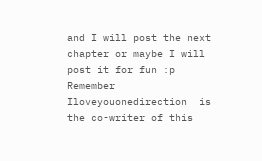and I will post the next chapter or maybe I will post it for fun :p Remember Iloveyouonedirection  is the co-writer of this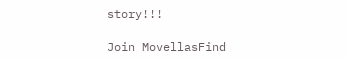story!!!

Join MovellasFind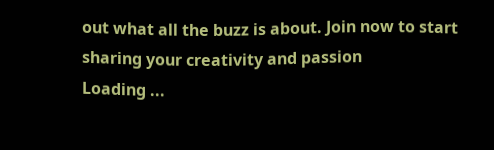out what all the buzz is about. Join now to start sharing your creativity and passion
Loading ...